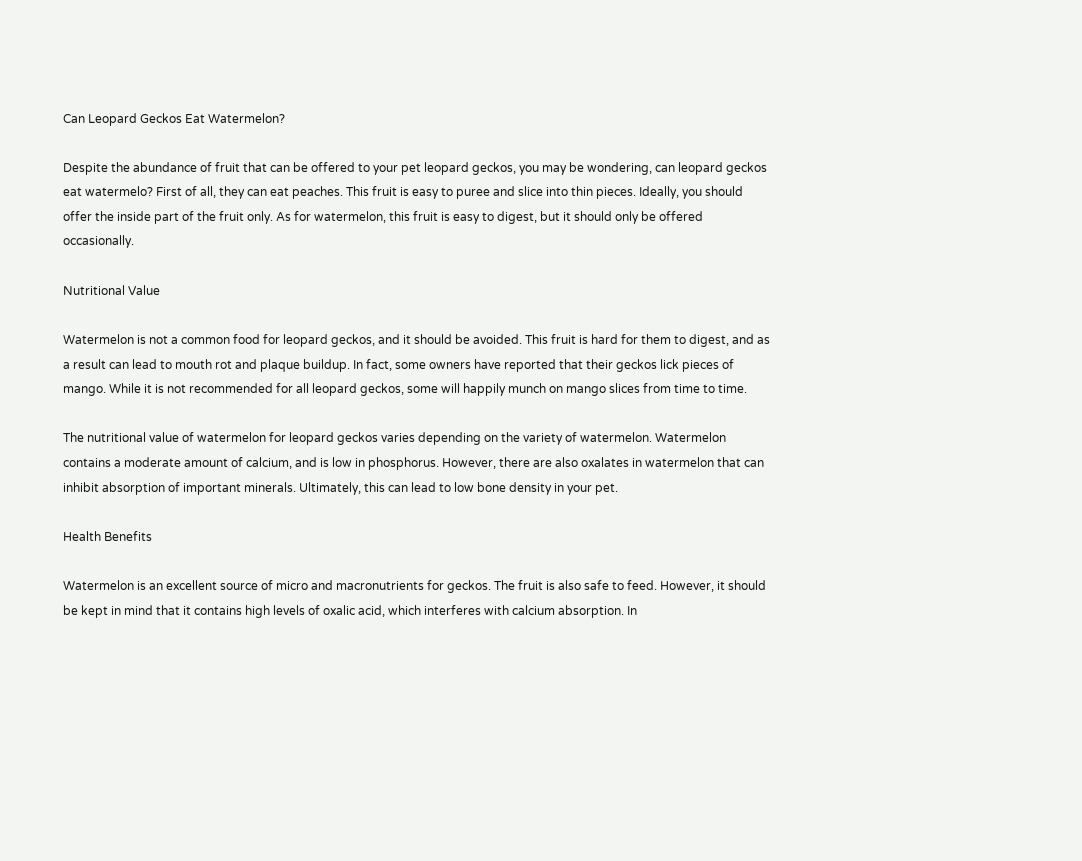Can Leopard Geckos Eat Watermelon?

Despite the abundance of fruit that can be offered to your pet leopard geckos, you may be wondering, can leopard geckos eat watermelo? First of all, they can eat peaches. This fruit is easy to puree and slice into thin pieces. Ideally, you should offer the inside part of the fruit only. As for watermelon, this fruit is easy to digest, but it should only be offered occasionally.

Nutritional Value

Watermelon is not a common food for leopard geckos, and it should be avoided. This fruit is hard for them to digest, and as a result can lead to mouth rot and plaque buildup. In fact, some owners have reported that their geckos lick pieces of mango. While it is not recommended for all leopard geckos, some will happily munch on mango slices from time to time.

The nutritional value of watermelon for leopard geckos varies depending on the variety of watermelon. Watermelon contains a moderate amount of calcium, and is low in phosphorus. However, there are also oxalates in watermelon that can inhibit absorption of important minerals. Ultimately, this can lead to low bone density in your pet.

Health Benefits

Watermelon is an excellent source of micro and macronutrients for geckos. The fruit is also safe to feed. However, it should be kept in mind that it contains high levels of oxalic acid, which interferes with calcium absorption. In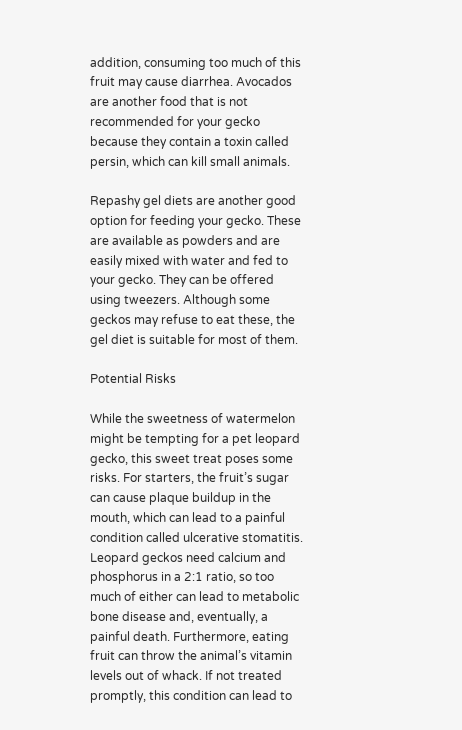addition, consuming too much of this fruit may cause diarrhea. Avocados are another food that is not recommended for your gecko because they contain a toxin called persin, which can kill small animals.

Repashy gel diets are another good option for feeding your gecko. These are available as powders and are easily mixed with water and fed to your gecko. They can be offered using tweezers. Although some geckos may refuse to eat these, the gel diet is suitable for most of them.

Potential Risks

While the sweetness of watermelon might be tempting for a pet leopard gecko, this sweet treat poses some risks. For starters, the fruit’s sugar can cause plaque buildup in the mouth, which can lead to a painful condition called ulcerative stomatitis. Leopard geckos need calcium and phosphorus in a 2:1 ratio, so too much of either can lead to metabolic bone disease and, eventually, a painful death. Furthermore, eating fruit can throw the animal’s vitamin levels out of whack. If not treated promptly, this condition can lead to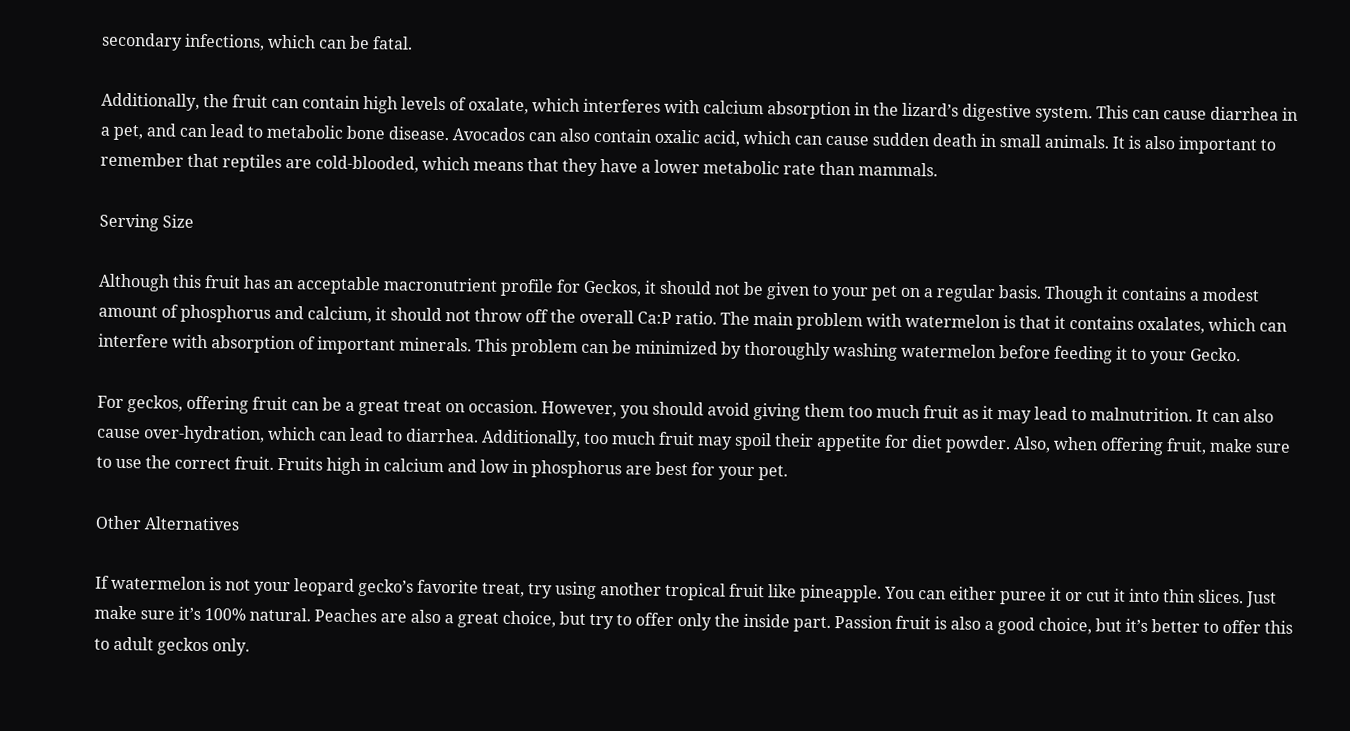secondary infections, which can be fatal.

Additionally, the fruit can contain high levels of oxalate, which interferes with calcium absorption in the lizard’s digestive system. This can cause diarrhea in a pet, and can lead to metabolic bone disease. Avocados can also contain oxalic acid, which can cause sudden death in small animals. It is also important to remember that reptiles are cold-blooded, which means that they have a lower metabolic rate than mammals.

Serving Size

Although this fruit has an acceptable macronutrient profile for Geckos, it should not be given to your pet on a regular basis. Though it contains a modest amount of phosphorus and calcium, it should not throw off the overall Ca:P ratio. The main problem with watermelon is that it contains oxalates, which can interfere with absorption of important minerals. This problem can be minimized by thoroughly washing watermelon before feeding it to your Gecko.

For geckos, offering fruit can be a great treat on occasion. However, you should avoid giving them too much fruit as it may lead to malnutrition. It can also cause over-hydration, which can lead to diarrhea. Additionally, too much fruit may spoil their appetite for diet powder. Also, when offering fruit, make sure to use the correct fruit. Fruits high in calcium and low in phosphorus are best for your pet.

Other Alternatives

If watermelon is not your leopard gecko’s favorite treat, try using another tropical fruit like pineapple. You can either puree it or cut it into thin slices. Just make sure it’s 100% natural. Peaches are also a great choice, but try to offer only the inside part. Passion fruit is also a good choice, but it’s better to offer this to adult geckos only.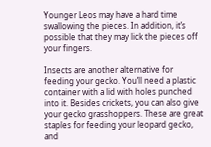Younger Leos may have a hard time swallowing the pieces. In addition, it’s possible that they may lick the pieces off your fingers.

Insects are another alternative for feeding your gecko. You’ll need a plastic container with a lid with holes punched into it. Besides crickets, you can also give your gecko grasshoppers. These are great staples for feeding your leopard gecko, and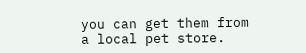you can get them from a local pet store.